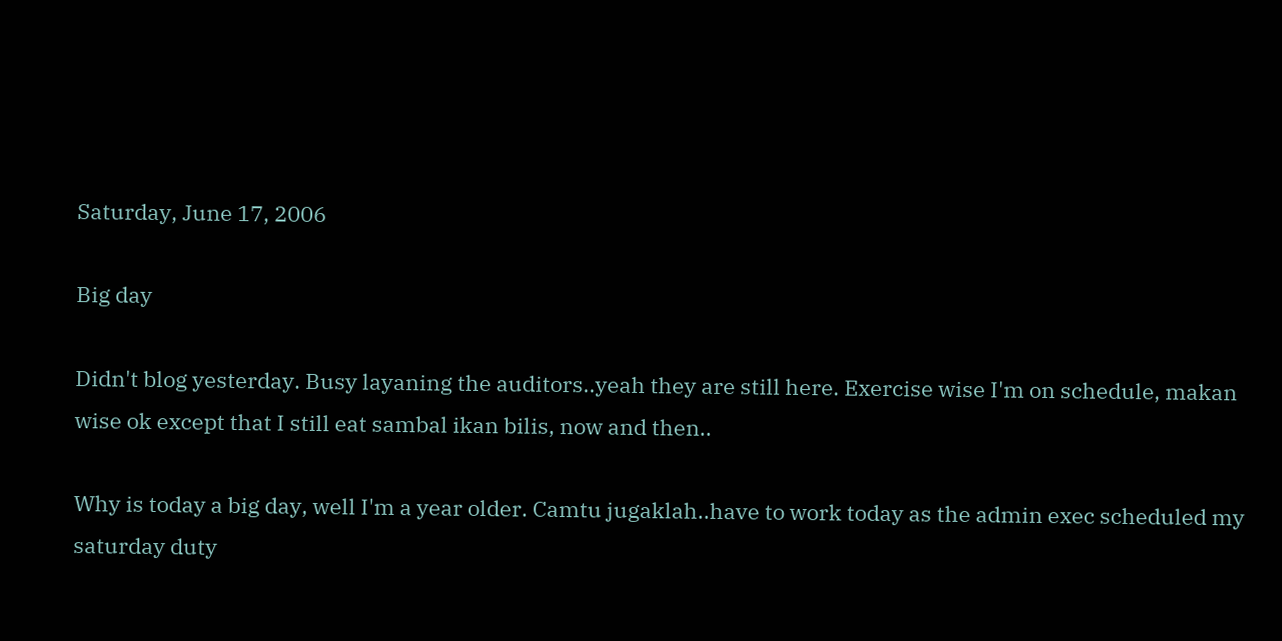Saturday, June 17, 2006

Big day

Didn't blog yesterday. Busy layaning the auditors..yeah they are still here. Exercise wise I'm on schedule, makan wise ok except that I still eat sambal ikan bilis, now and then..

Why is today a big day, well I'm a year older. Camtu jugaklah..have to work today as the admin exec scheduled my saturday duty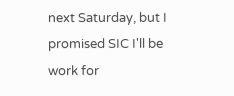next Saturday, but I promised SIC I'll be work for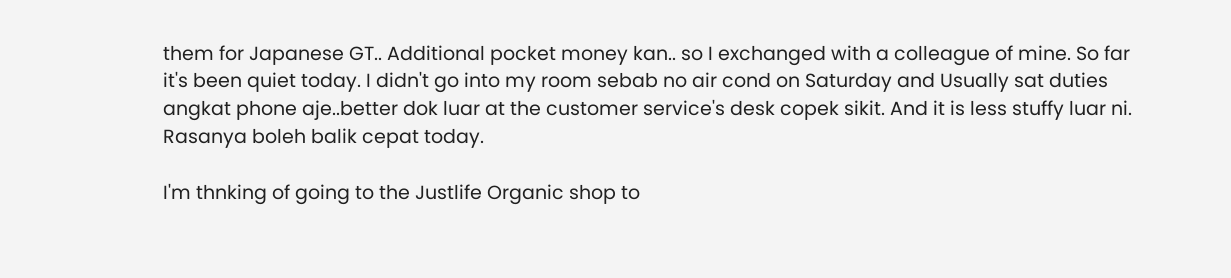them for Japanese GT.. Additional pocket money kan.. so I exchanged with a colleague of mine. So far it's been quiet today. I didn't go into my room sebab no air cond on Saturday and Usually sat duties angkat phone aje..better dok luar at the customer service's desk copek sikit. And it is less stuffy luar ni. Rasanya boleh balik cepat today.

I'm thnking of going to the Justlife Organic shop to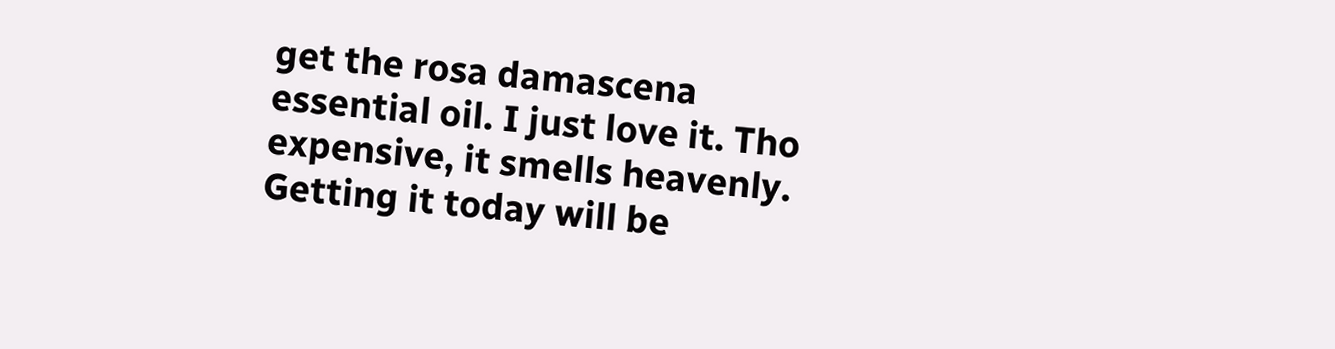get the rosa damascena essential oil. I just love it. Tho expensive, it smells heavenly. Getting it today will be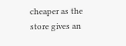cheaper as the store gives an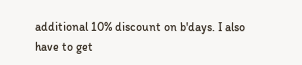additional 10% discount on b'days. I also have to get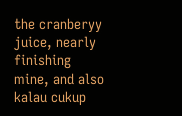the cranberyy juice, nearly finishing mine, and also kalau cukup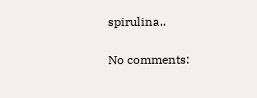spirulina..

No comments: